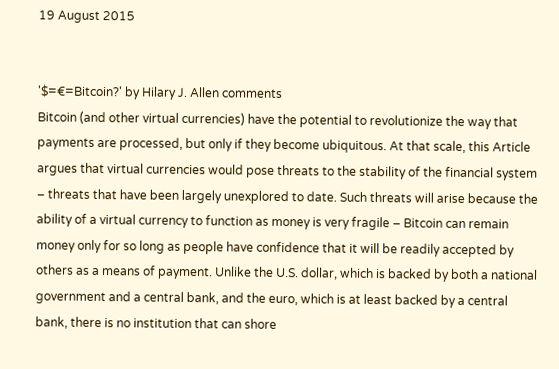19 August 2015


'$=€=Bitcoin?' by Hilary J. Allen comments
Bitcoin (and other virtual currencies) have the potential to revolutionize the way that payments are processed, but only if they become ubiquitous. At that scale, this Article argues that virtual currencies would pose threats to the stability of the financial system – threats that have been largely unexplored to date. Such threats will arise because the ability of a virtual currency to function as money is very fragile – Bitcoin can remain money only for so long as people have confidence that it will be readily accepted by others as a means of payment. Unlike the U.S. dollar, which is backed by both a national government and a central bank, and the euro, which is at least backed by a central bank, there is no institution that can shore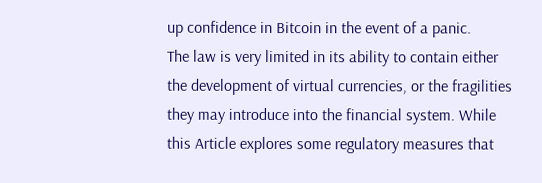up confidence in Bitcoin in the event of a panic.
The law is very limited in its ability to contain either the development of virtual currencies, or the fragilities they may introduce into the financial system. While this Article explores some regulatory measures that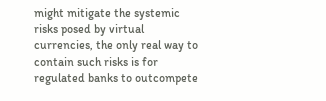might mitigate the systemic risks posed by virtual currencies, the only real way to contain such risks is for regulated banks to outcompete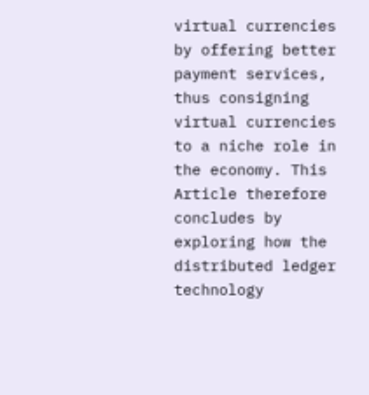virtual currencies by offering better payment services, thus consigning virtual currencies to a niche role in the economy. This Article therefore concludes by exploring how the distributed ledger technology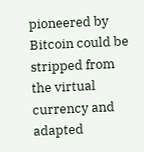pioneered by Bitcoin could be stripped from the virtual currency and adapted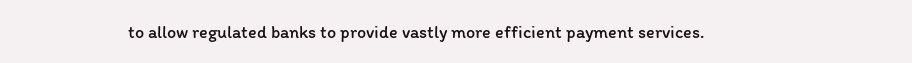to allow regulated banks to provide vastly more efficient payment services.